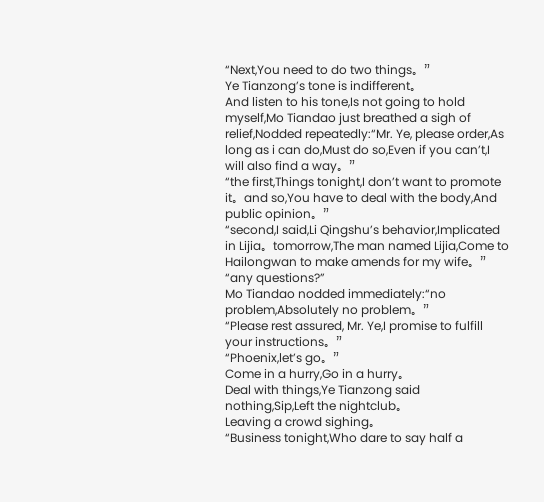“Next,You need to do two things。”
Ye Tianzong’s tone is indifferent。
And listen to his tone,Is not going to hold myself,Mo Tiandao just breathed a sigh of relief,Nodded repeatedly:“Mr. Ye, please order,As long as i can do,Must do so,Even if you can’t,I will also find a way。”
“the first,Things tonight,I don’t want to promote it。and so,You have to deal with the body,And public opinion。”
“second,I said,Li Qingshu’s behavior,Implicated in Lijia。tomorrow,The man named Lijia,Come to Hailongwan to make amends for my wife。”
“any questions?”
Mo Tiandao nodded immediately:“no problem,Absolutely no problem。”
“Please rest assured, Mr. Ye,I promise to fulfill your instructions。”
“Phoenix,let’s go。”
Come in a hurry,Go in a hurry。
Deal with things,Ye Tianzong said nothing,Sip,Left the nightclub。
Leaving a crowd sighing。
“Business tonight,Who dare to say half a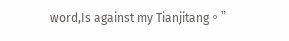word,Is against my Tianjitang。”